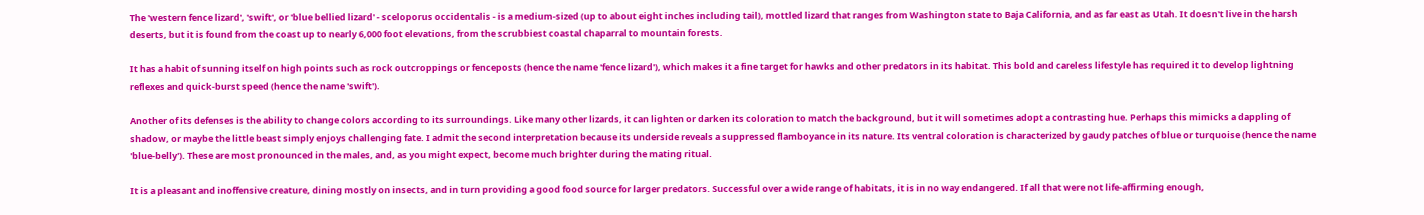The 'western fence lizard', 'swift', or 'blue bellied lizard' - sceloporus occidentalis - is a medium-sized (up to about eight inches including tail), mottled lizard that ranges from Washington state to Baja California, and as far east as Utah. It doesn't live in the harsh deserts, but it is found from the coast up to nearly 6,000 foot elevations, from the scrubbiest coastal chaparral to mountain forests.

It has a habit of sunning itself on high points such as rock outcroppings or fenceposts (hence the name 'fence lizard'), which makes it a fine target for hawks and other predators in its habitat. This bold and careless lifestyle has required it to develop lightning reflexes and quick-burst speed (hence the name 'swift').

Another of its defenses is the ability to change colors according to its surroundings. Like many other lizards, it can lighten or darken its coloration to match the background, but it will sometimes adopt a contrasting hue. Perhaps this mimicks a dappling of shadow, or maybe the little beast simply enjoys challenging fate. I admit the second interpretation because its underside reveals a suppressed flamboyance in its nature. Its ventral coloration is characterized by gaudy patches of blue or turquoise (hence the name 'blue-belly'). These are most pronounced in the males, and, as you might expect, become much brighter during the mating ritual.

It is a pleasant and inoffensive creature, dining mostly on insects, and in turn providing a good food source for larger predators. Successful over a wide range of habitats, it is in no way endangered. If all that were not life-affirming enough,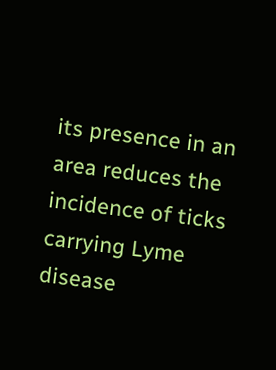its presence in an area reduces the incidence of ticks carrying Lyme disease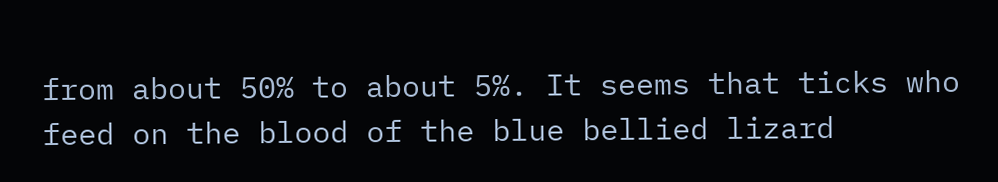from about 50% to about 5%. It seems that ticks who feed on the blood of the blue bellied lizard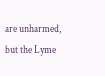are unharmed, but the Lyme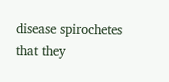disease spirochetes that they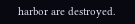harbor are destroyed.